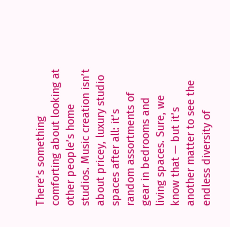There’s something comforting about looking at other people’s home studios. Music creation isn’t about pricey, luxury studio spaces after all: it’s random assortments of gear in bedrooms and living spaces. Sure, we know that — but it’s another matter to see the endless diversity of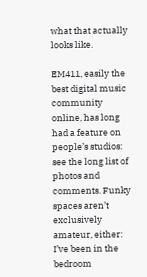what that actually looks like.

EM411, easily the best digital music community online, has long had a feature on people’s studios: see the long list of photos and comments. Funky spaces aren’t exclusively amateur, either: I’ve been in the bedroom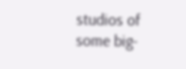studios of some big-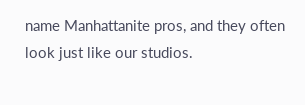name Manhattanite pros, and they often look just like our studios.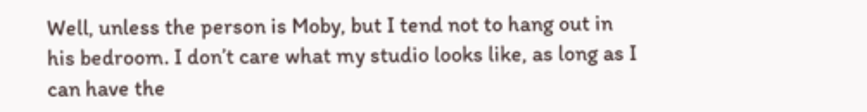Well, unless the person is Moby, but I tend not to hang out in his bedroom. I don’t care what my studio looks like, as long as I can have the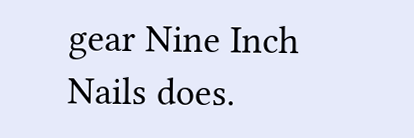gear Nine Inch Nails does.